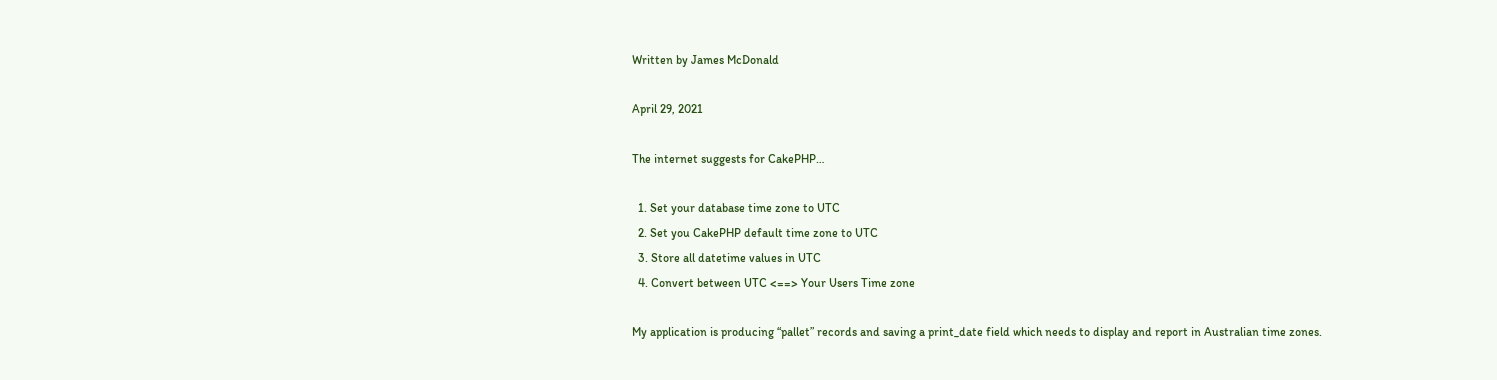Written by James McDonald

April 29, 2021

The internet suggests for CakePHP…

  1. Set your database time zone to UTC
  2. Set you CakePHP default time zone to UTC
  3. Store all datetime values in UTC
  4. Convert between UTC <==> Your Users Time zone

My application is producing “pallet” records and saving a print_date field which needs to display and report in Australian time zones.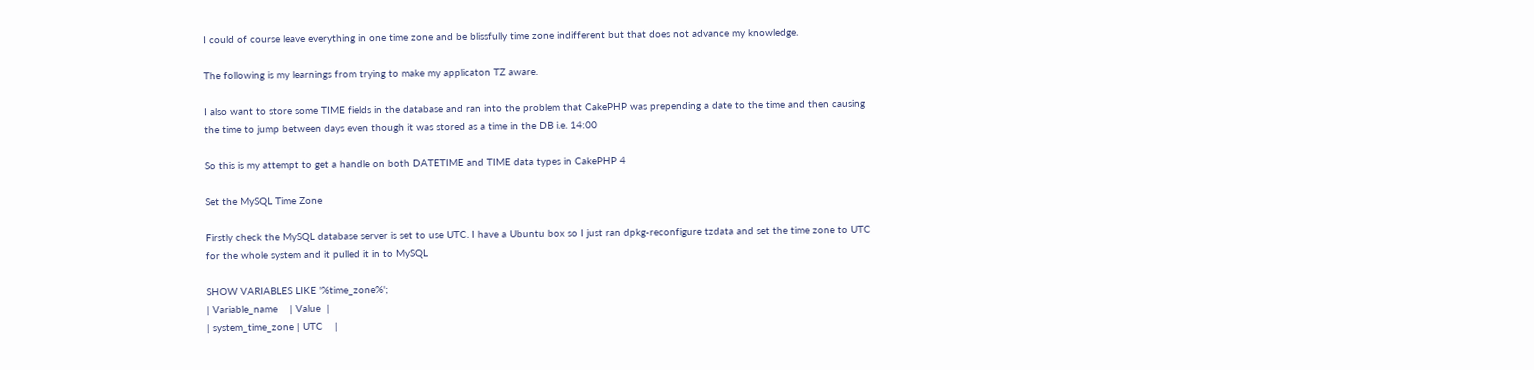I could of course leave everything in one time zone and be blissfully time zone indifferent but that does not advance my knowledge.

The following is my learnings from trying to make my applicaton TZ aware.

I also want to store some TIME fields in the database and ran into the problem that CakePHP was prepending a date to the time and then causing the time to jump between days even though it was stored as a time in the DB i.e. 14:00

So this is my attempt to get a handle on both DATETIME and TIME data types in CakePHP 4

Set the MySQL Time Zone

Firstly check the MySQL database server is set to use UTC. I have a Ubuntu box so I just ran dpkg-reconfigure tzdata and set the time zone to UTC for the whole system and it pulled it in to MySQL

SHOW VARIABLES LIKE '%time_zone%';
| Variable_name    | Value  |
| system_time_zone | UTC    |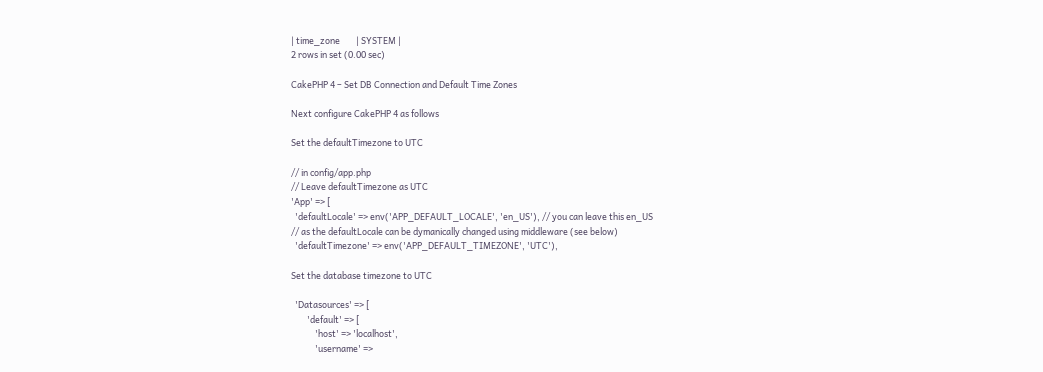| time_zone        | SYSTEM |
2 rows in set (0.00 sec)

CakePHP 4 – Set DB Connection and Default Time Zones

Next configure CakePHP 4 as follows

Set the defaultTimezone to UTC

// in config/app.php
// Leave defaultTimezone as UTC
'App' => [
  'defaultLocale' => env('APP_DEFAULT_LOCALE', 'en_US'), // you can leave this en_US
// as the defaultLocale can be dymanically changed using middleware (see below)
  'defaultTimezone' => env('APP_DEFAULT_TIMEZONE', 'UTC'),

Set the database timezone to UTC

  'Datasources' => [
        'default' => [
            'host' => 'localhost',
            'username' =>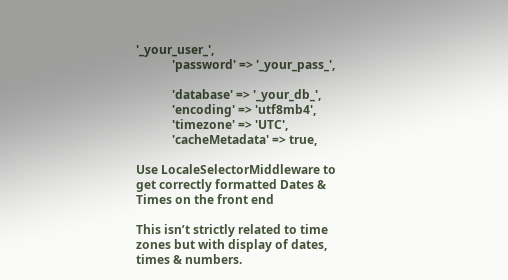'_your_user_',
            'password' => '_your_pass_',

            'database' => '_your_db_',
            'encoding' => 'utf8mb4',
            'timezone' => 'UTC',
            'cacheMetadata' => true,

Use LocaleSelectorMiddleware to get correctly formatted Dates & Times on the front end

This isn’t strictly related to time zones but with display of dates, times & numbers.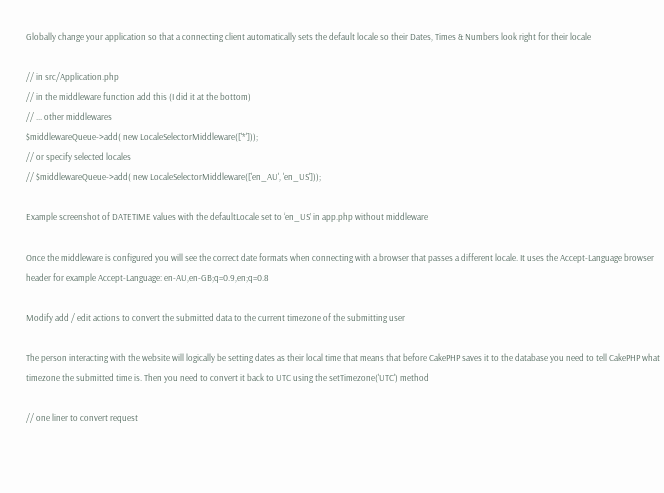Globally change your application so that a connecting client automatically sets the default locale so their Dates, Times & Numbers look right for their locale

// in src/Application.php
// in the middleware function add this (I did it at the bottom)
// ... other middlewares
$middlewareQueue->add( new LocaleSelectorMiddleware(['*']));
// or specify selected locales
// $middlewareQueue->add( new LocaleSelectorMiddleware(['en_AU', 'en_US']));

Example screenshot of DATETIME values with the defaultLocale set to ‘en_US’ in app.php without middleware

Once the middleware is configured you will see the correct date formats when connecting with a browser that passes a different locale. It uses the Accept-Language browser header for example Accept-Language: en-AU,en-GB;q=0.9,en;q=0.8

Modify add / edit actions to convert the submitted data to the current timezone of the submitting user

The person interacting with the website will logically be setting dates as their local time that means that before CakePHP saves it to the database you need to tell CakePHP what timezone the submitted time is. Then you need to convert it back to UTC using the setTimezone('UTC') method

// one liner to convert request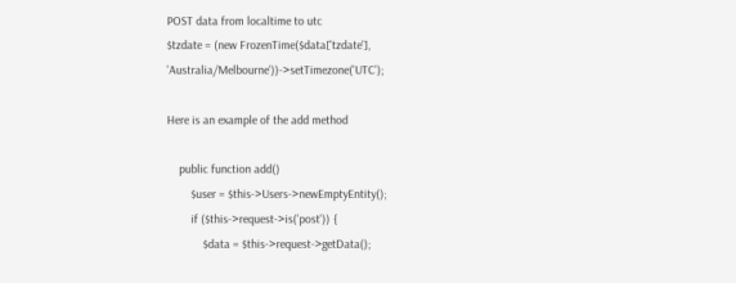POST data from localtime to utc
$tzdate = (new FrozenTime($data['tzdate'], 'Australia/Melbourne'))->setTimezone('UTC');

Here is an example of the add method

    public function add()
        $user = $this->Users->newEmptyEntity();
        if ($this->request->is('post')) {
            $data = $this->request->getData();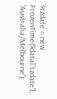$tzdate = new FrozenTime($data['tzdate'], 'Australia/Melbourne');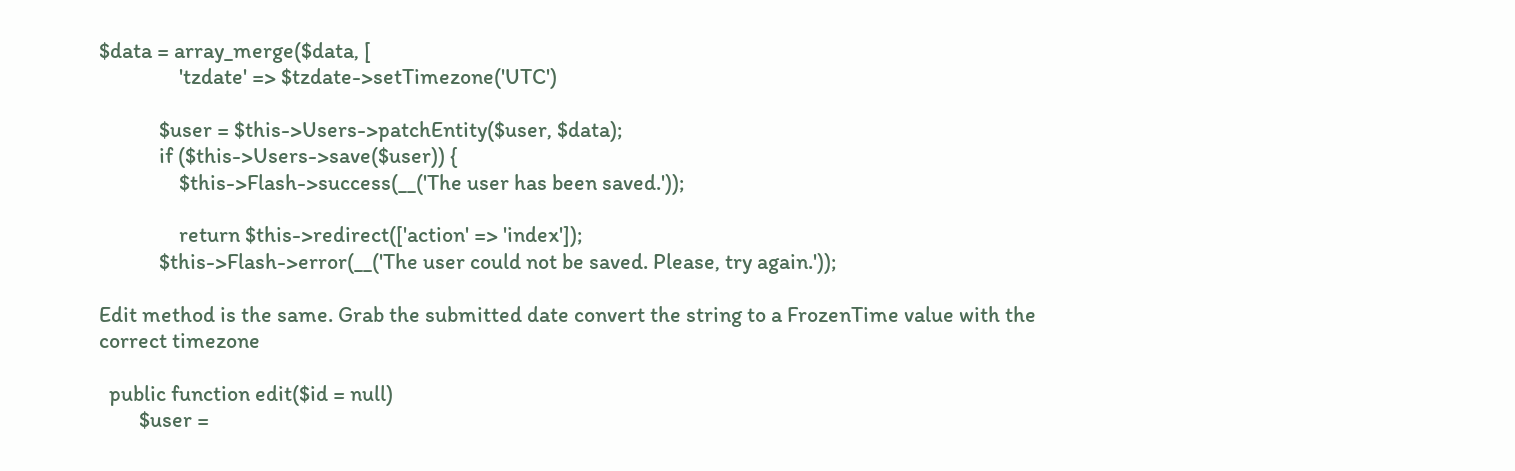$data = array_merge($data, [
                'tzdate' => $tzdate->setTimezone('UTC')

            $user = $this->Users->patchEntity($user, $data);
            if ($this->Users->save($user)) {
                $this->Flash->success(__('The user has been saved.'));

                return $this->redirect(['action' => 'index']);
            $this->Flash->error(__('The user could not be saved. Please, try again.'));

Edit method is the same. Grab the submitted date convert the string to a FrozenTime value with the correct timezone

  public function edit($id = null)
        $user =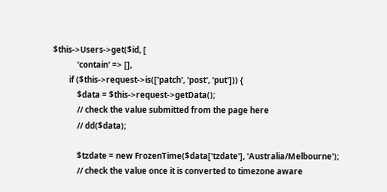$this->Users->get($id, [
            'contain' => [],
        if ($this->request->is(['patch', 'post', 'put'])) {
            $data = $this->request->getData();
            // check the value submitted from the page here
            // dd($data);

            $tzdate = new FrozenTime($data['tzdate'], 'Australia/Melbourne');
            // check the value once it is converted to timezone aware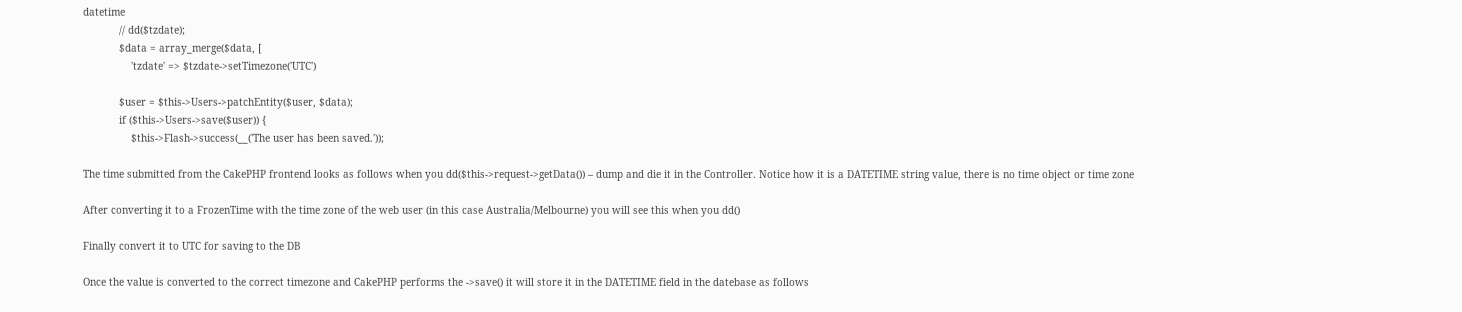datetime
            // dd($tzdate);
            $data = array_merge($data, [
                'tzdate' => $tzdate->setTimezone('UTC')

            $user = $this->Users->patchEntity($user, $data);
            if ($this->Users->save($user)) {
                $this->Flash->success(__('The user has been saved.'));

The time submitted from the CakePHP frontend looks as follows when you dd($this->request->getData()) – dump and die it in the Controller. Notice how it is a DATETIME string value, there is no time object or time zone

After converting it to a FrozenTime with the time zone of the web user (in this case Australia/Melbourne) you will see this when you dd()

Finally convert it to UTC for saving to the DB

Once the value is converted to the correct timezone and CakePHP performs the ->save() it will store it in the DATETIME field in the datebase as follows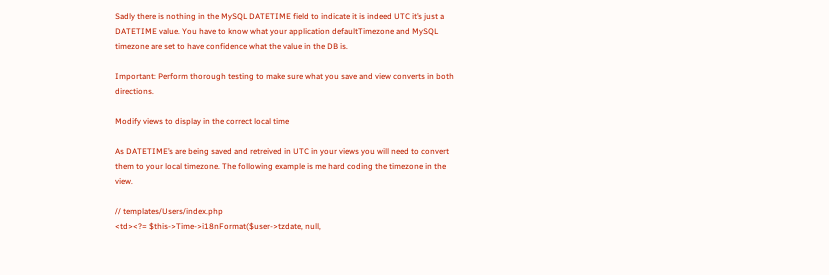Sadly there is nothing in the MySQL DATETIME field to indicate it is indeed UTC it’s just a DATETIME value. You have to know what your application defaultTimezone and MySQL timezone are set to have confidence what the value in the DB is.

Important: Perform thorough testing to make sure what you save and view converts in both directions.

Modify views to display in the correct local time

As DATETIME’s are being saved and retreived in UTC in your views you will need to convert them to your local timezone. The following example is me hard coding the timezone in the view.

// templates/Users/index.php
<td><?= $this->Time->i18nFormat($user->tzdate, null,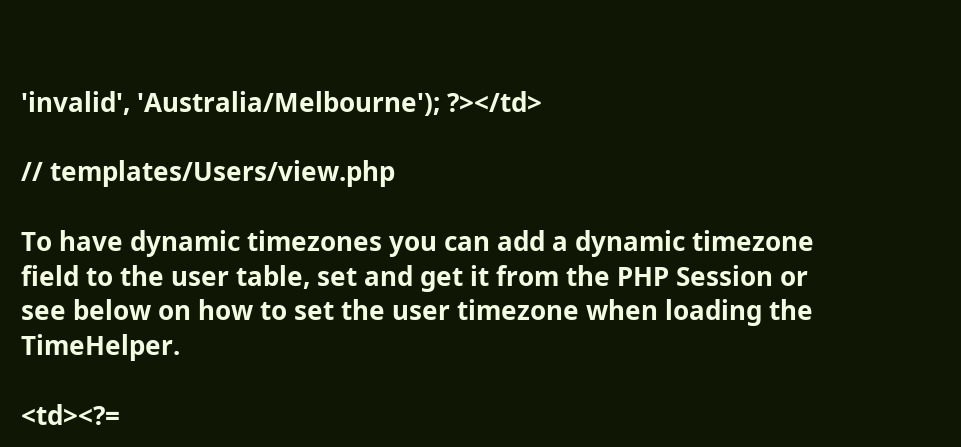'invalid', 'Australia/Melbourne'); ?></td>

// templates/Users/view.php

To have dynamic timezones you can add a dynamic timezone field to the user table, set and get it from the PHP Session or see below on how to set the user timezone when loading the TimeHelper.

<td><?=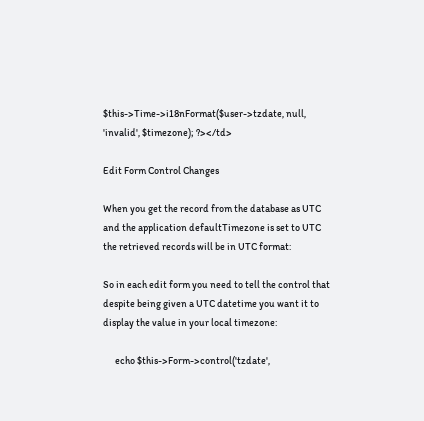$this->Time->i18nFormat($user->tzdate, null, 'invalid', $timezone); ?></td>

Edit Form Control Changes

When you get the record from the database as UTC and the application defaultTimezone is set to UTC the retrieved records will be in UTC format:

So in each edit form you need to tell the control that despite being given a UTC datetime you want it to display the value in your local timezone:

      echo $this->Form->control('tzdate',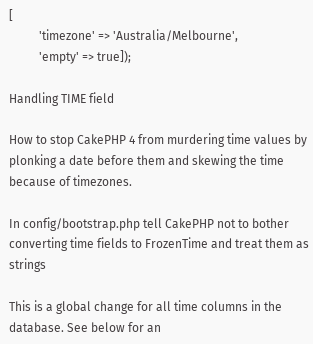[
          'timezone' => 'Australia/Melbourne',
          'empty' => true]);

Handling TIME field

How to stop CakePHP 4 from murdering time values by plonking a date before them and skewing the time because of timezones.

In config/bootstrap.php tell CakePHP not to bother converting time fields to FrozenTime and treat them as strings

This is a global change for all time columns in the database. See below for an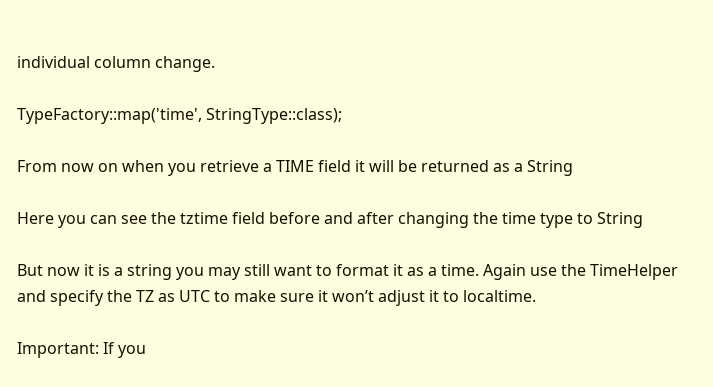individual column change.

TypeFactory::map('time', StringType::class);

From now on when you retrieve a TIME field it will be returned as a String

Here you can see the tztime field before and after changing the time type to String

But now it is a string you may still want to format it as a time. Again use the TimeHelper and specify the TZ as UTC to make sure it won’t adjust it to localtime.

Important: If you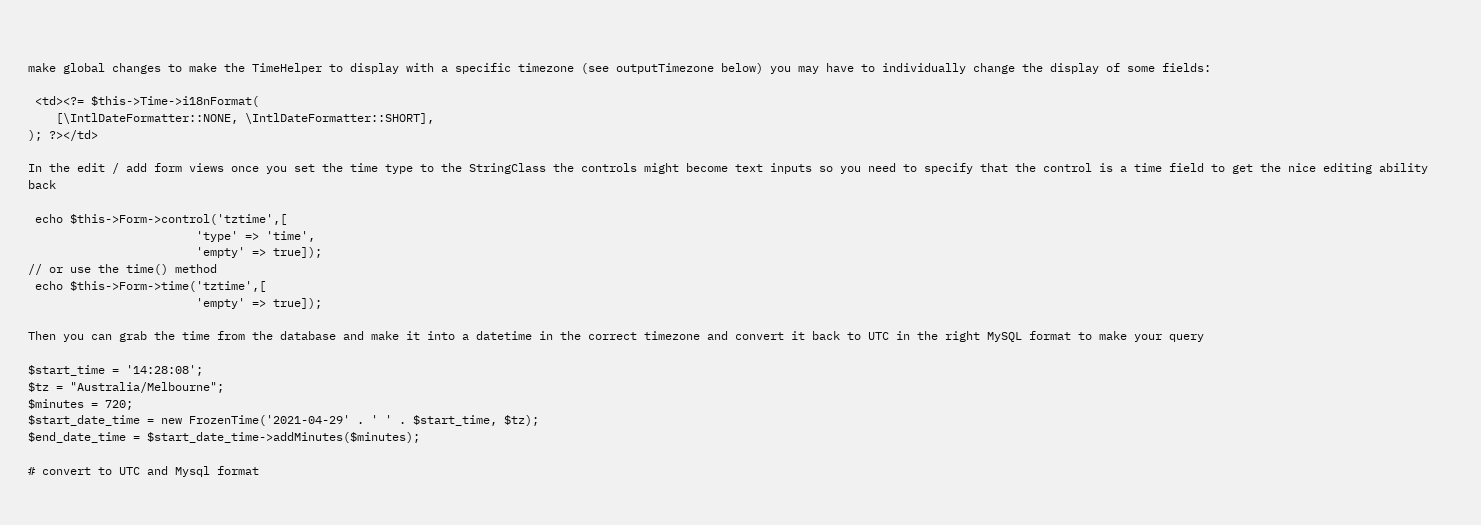make global changes to make the TimeHelper to display with a specific timezone (see outputTimezone below) you may have to individually change the display of some fields:

 <td><?= $this->Time->i18nFormat(
    [\IntlDateFormatter::NONE, \IntlDateFormatter::SHORT],
); ?></td>

In the edit / add form views once you set the time type to the StringClass the controls might become text inputs so you need to specify that the control is a time field to get the nice editing ability back

 echo $this->Form->control('tztime',[
                        'type' => 'time',
                        'empty' => true]);
// or use the time() method
 echo $this->Form->time('tztime',[
                        'empty' => true]);

Then you can grab the time from the database and make it into a datetime in the correct timezone and convert it back to UTC in the right MySQL format to make your query

$start_time = '14:28:08';
$tz = "Australia/Melbourne";
$minutes = 720;
$start_date_time = new FrozenTime('2021-04-29' . ' ' . $start_time, $tz);
$end_date_time = $start_date_time->addMinutes($minutes);

# convert to UTC and Mysql format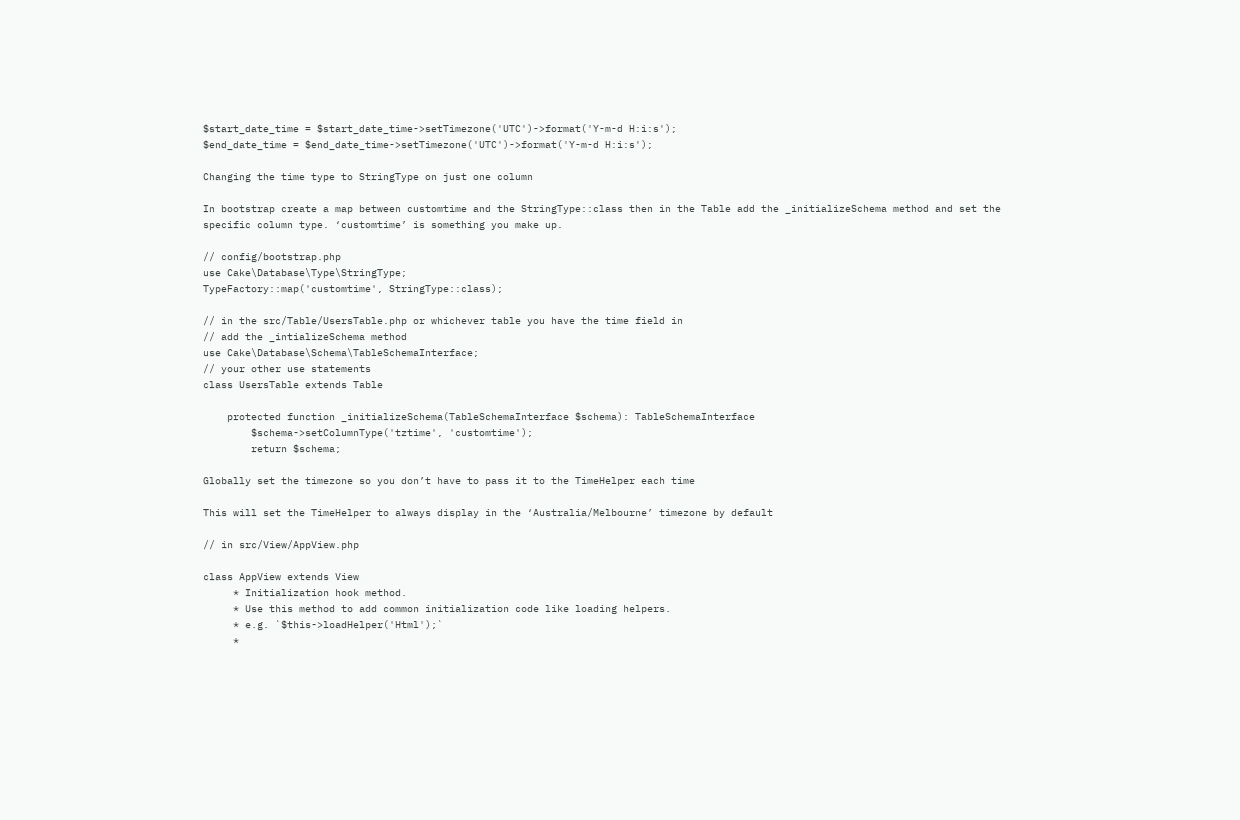$start_date_time = $start_date_time->setTimezone('UTC')->format('Y-m-d H:i:s');
$end_date_time = $end_date_time->setTimezone('UTC')->format('Y-m-d H:i:s');

Changing the time type to StringType on just one column

In bootstrap create a map between customtime and the StringType::class then in the Table add the _initializeSchema method and set the specific column type. ‘customtime’ is something you make up.

// config/bootstrap.php
use Cake\Database\Type\StringType;
TypeFactory::map('customtime', StringType::class);

// in the src/Table/UsersTable.php or whichever table you have the time field in
// add the _intializeSchema method
use Cake\Database\Schema\TableSchemaInterface;
// your other use statements
class UsersTable extends Table

    protected function _initializeSchema(TableSchemaInterface $schema): TableSchemaInterface
        $schema->setColumnType('tztime', 'customtime');
        return $schema;

Globally set the timezone so you don’t have to pass it to the TimeHelper each time

This will set the TimeHelper to always display in the ‘Australia/Melbourne’ timezone by default

// in src/View/AppView.php

class AppView extends View
     * Initialization hook method.
     * Use this method to add common initialization code like loading helpers.
     * e.g. `$this->loadHelper('Html');`
     *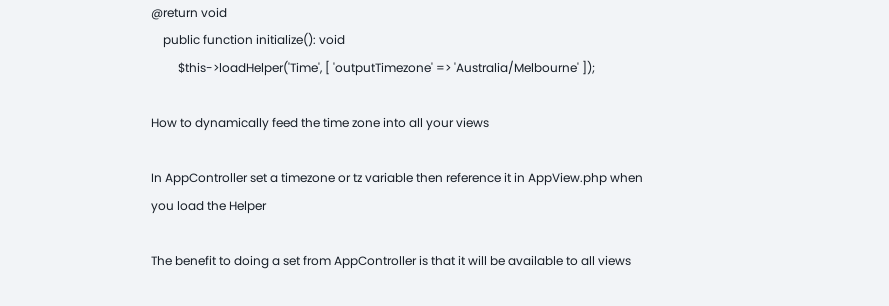@return void
    public function initialize(): void
         $this->loadHelper('Time', [ 'outputTimezone' => 'Australia/Melbourne' ]);

How to dynamically feed the time zone into all your views

In AppController set a timezone or tz variable then reference it in AppView.php when you load the Helper

The benefit to doing a set from AppController is that it will be available to all views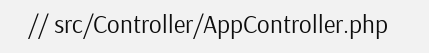// src/Controller/AppController.php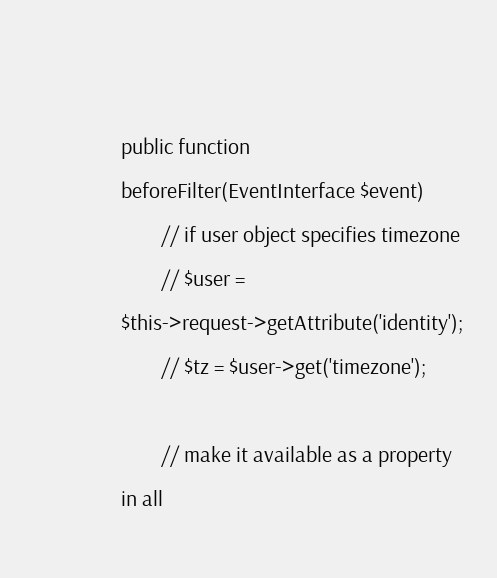public function beforeFilter(EventInterface $event)
        // if user object specifies timezone
        // $user = $this->request->getAttribute('identity');
        // $tz = $user->get('timezone');

        // make it available as a property in all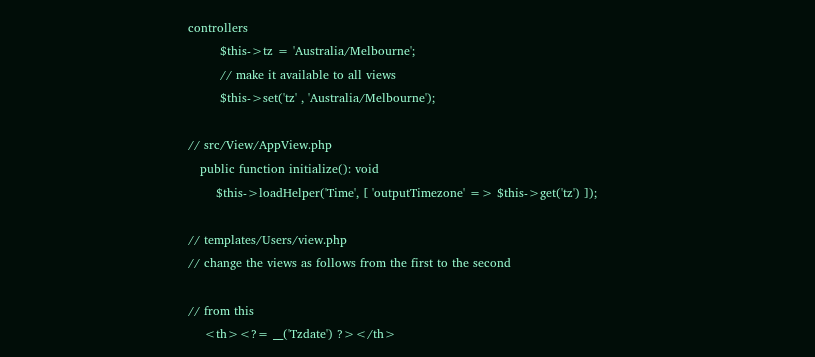controllers
        $this->tz = 'Australia/Melbourne';
        // make it available to all views
        $this->set('tz' , 'Australia/Melbourne');

// src/View/AppView.php
   public function initialize(): void
       $this->loadHelper('Time', [ 'outputTimezone' => $this->get('tz') ]);

// templates/Users/view.php
// change the views as follows from the first to the second

// from this
    <th><?= __('Tzdate') ?></th>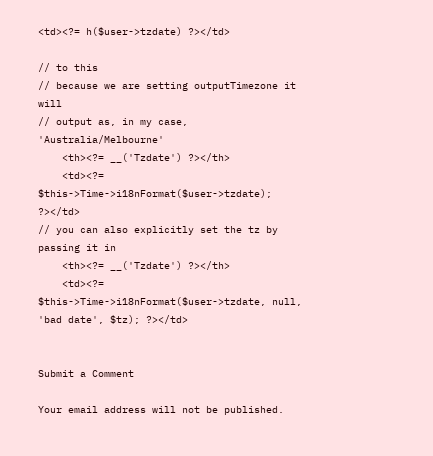<td><?= h($user->tzdate) ?></td>

// to this
// because we are setting outputTimezone it will
// output as, in my case, 'Australia/Melbourne'
    <th><?= __('Tzdate') ?></th>
    <td><?= $this->Time->i18nFormat($user->tzdate); ?></td>
// you can also explicitly set the tz by passing it in
    <th><?= __('Tzdate') ?></th>
    <td><?= $this->Time->i18nFormat($user->tzdate, null, 'bad date', $tz); ?></td>


Submit a Comment

Your email address will not be published.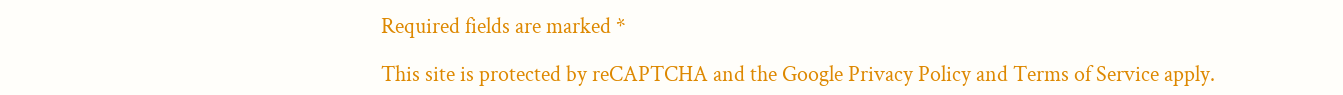Required fields are marked *

This site is protected by reCAPTCHA and the Google Privacy Policy and Terms of Service apply.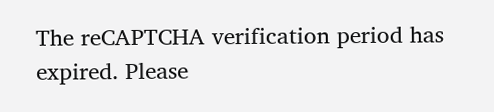The reCAPTCHA verification period has expired. Please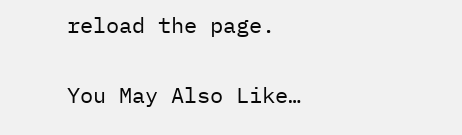reload the page.

You May Also Like…